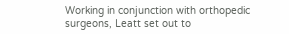Working in conjunction with orthopedic surgeons, Leatt set out to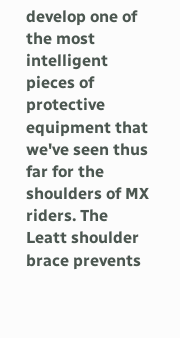develop one of the most intelligent pieces of protective equipment that we've seen thus far for the shoulders of MX riders. The Leatt shoulder brace prevents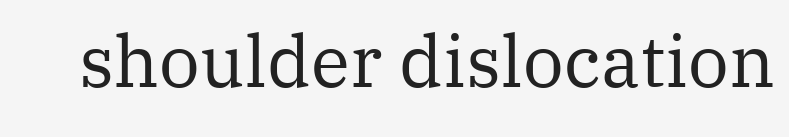shoulder dislocation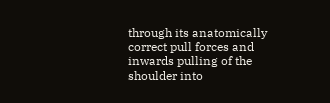through its anatomically correct pull forces and inwards pulling of the shoulder into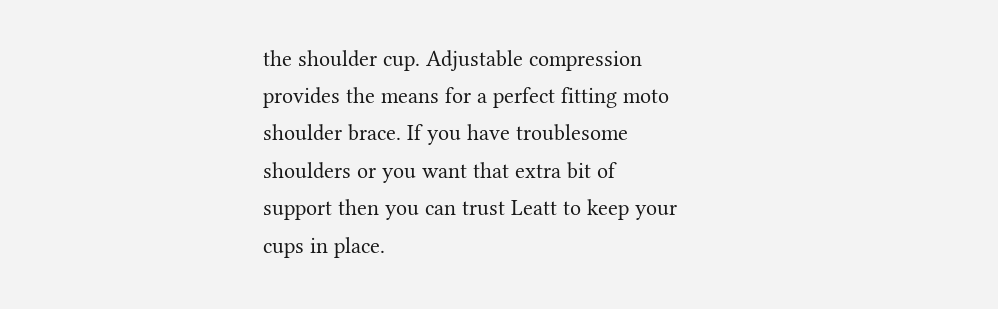the shoulder cup. Adjustable compression provides the means for a perfect fitting moto shoulder brace. If you have troublesome shoulders or you want that extra bit of support then you can trust Leatt to keep your cups in place.